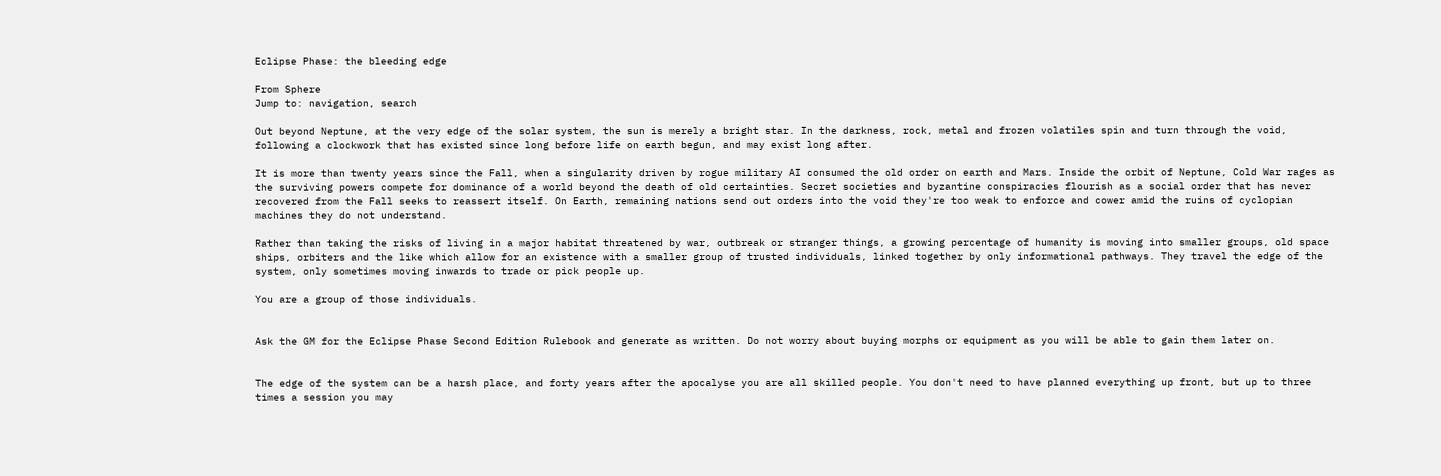Eclipse Phase: the bleeding edge

From Sphere
Jump to: navigation, search

Out beyond Neptune, at the very edge of the solar system, the sun is merely a bright star. In the darkness, rock, metal and frozen volatiles spin and turn through the void, following a clockwork that has existed since long before life on earth begun, and may exist long after.

It is more than twenty years since the Fall, when a singularity driven by rogue military AI consumed the old order on earth and Mars. Inside the orbit of Neptune, Cold War rages as the surviving powers compete for dominance of a world beyond the death of old certainties. Secret societies and byzantine conspiracies flourish as a social order that has never recovered from the Fall seeks to reassert itself. On Earth, remaining nations send out orders into the void they're too weak to enforce and cower amid the ruins of cyclopian machines they do not understand.

Rather than taking the risks of living in a major habitat threatened by war, outbreak or stranger things, a growing percentage of humanity is moving into smaller groups, old space ships, orbiters and the like which allow for an existence with a smaller group of trusted individuals, linked together by only informational pathways. They travel the edge of the system, only sometimes moving inwards to trade or pick people up.

You are a group of those individuals.


Ask the GM for the Eclipse Phase Second Edition Rulebook and generate as written. Do not worry about buying morphs or equipment as you will be able to gain them later on.


The edge of the system can be a harsh place, and forty years after the apocalyse you are all skilled people. You don't need to have planned everything up front, but up to three times a session you may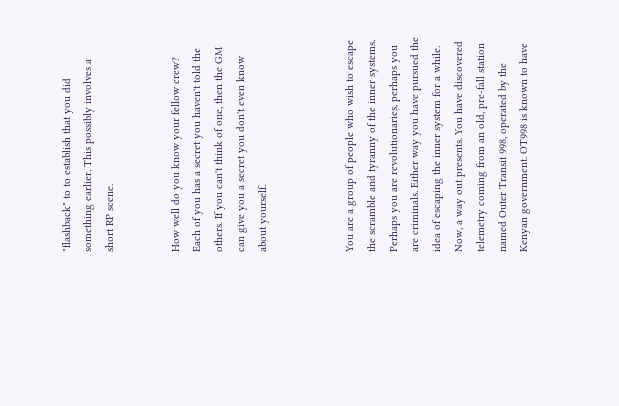"flashback" to to establish that you did something earlier. This possibly involves a short RP scene.


How well do you know your fellow crew? Each of you has a secret you haven't told the others. If you can't think of one, then the GM can give you a secret you don't even know about yourself.



You are a group of people who wish to escape the scramble and tyranny of the inner systems. Perhaps you are revolutionaries, perhaps you are criminals. Either way you have pursued the idea of escaping the inner system for a while. Now, a way out presents. You have discovered telemetry coming from an old, pre-fall station named Outer Transit 998, operated by the Kenyan government. OT998 is known to have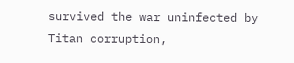survived the war uninfected by Titan corruption,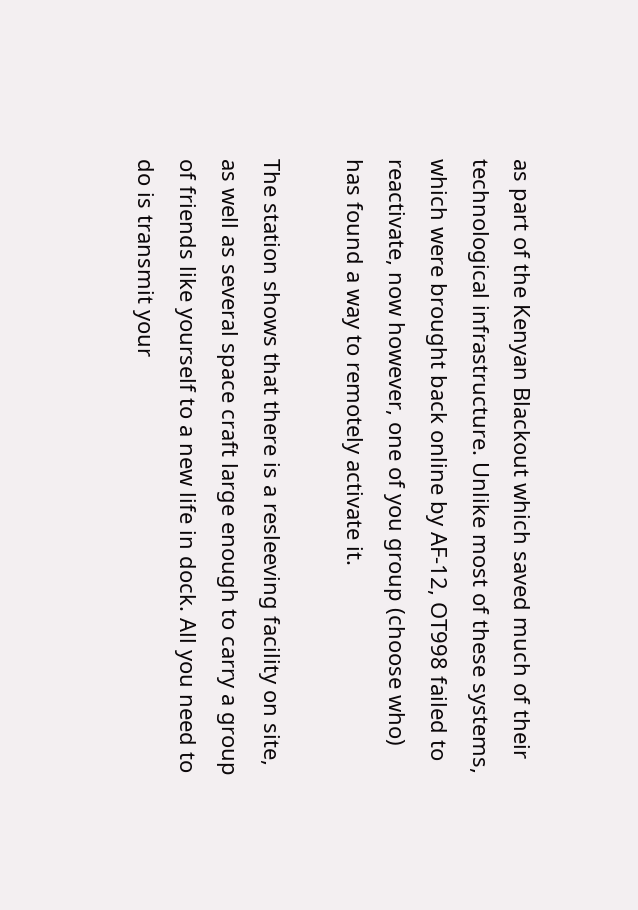as part of the Kenyan Blackout which saved much of their technological infrastructure. Unlike most of these systems, which were brought back online by AF-12, OT998 failed to reactivate, now however, one of you group (choose who) has found a way to remotely activate it.

The station shows that there is a resleeving facility on site, as well as several space craft large enough to carry a group of friends like yourself to a new life in dock. All you need to do is transmit your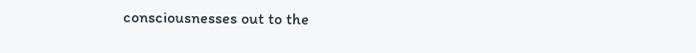consciousnesses out to the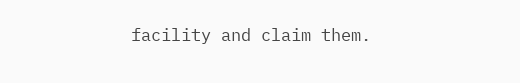facility and claim them.